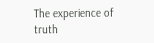The experience of truth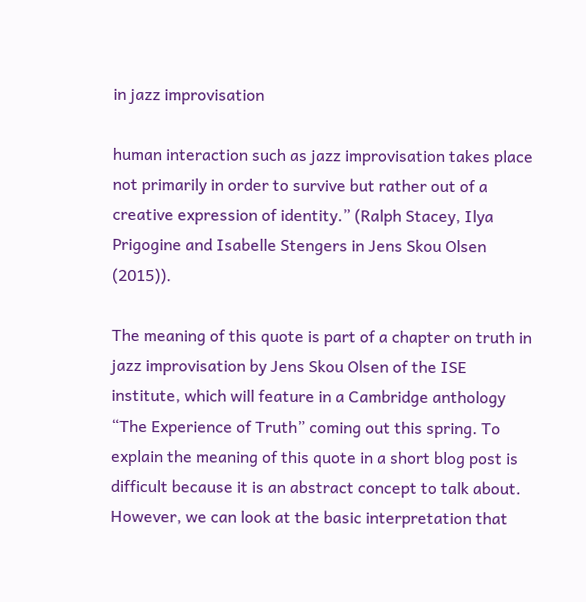in jazz improvisation

human interaction such as jazz improvisation takes place not primarily in order to survive but rather out of a creative expression of identity.” (Ralph Stacey, Ilya Prigogine and Isabelle Stengers in Jens Skou Olsen (2015)).

The meaning of this quote is part of a chapter on truth in jazz improvisation by Jens Skou Olsen of the ISE institute, which will feature in a Cambridge anthology “The Experience of Truth” coming out this spring. To explain the meaning of this quote in a short blog post is difficult because it is an abstract concept to talk about. However, we can look at the basic interpretation that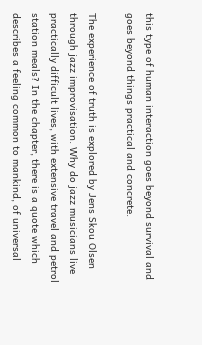this type of human interaction goes beyond survival and goes beyond things practical and concrete.

The experience of truth is explored by Jens Skou Olsen through jazz improvisation. Why do jazz musicians live practically difficult lives, with extensive travel and petrol station meals? In the chapter, there is a quote which describes a feeling common to mankind, of universal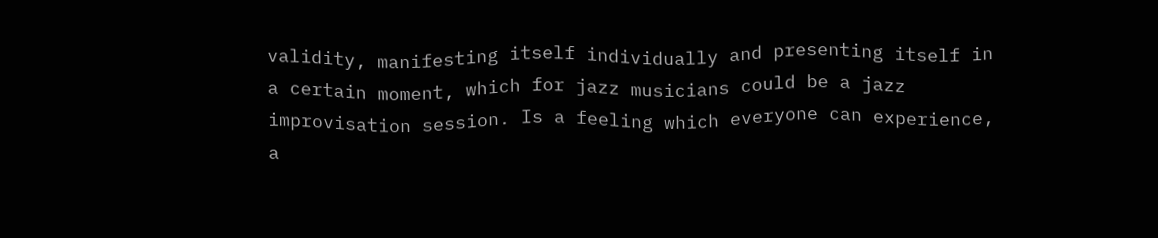validity, manifesting itself individually and presenting itself in a certain moment, which for jazz musicians could be a jazz improvisation session. Is a feeling which everyone can experience, a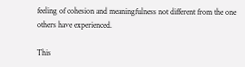feeling of cohesion and meaningfulness not different from the one others have experienced.

This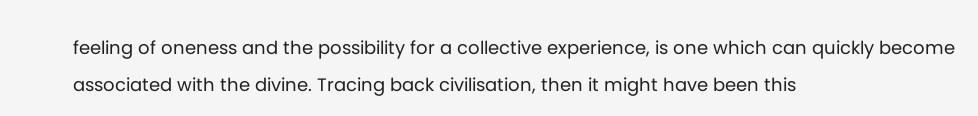feeling of oneness and the possibility for a collective experience, is one which can quickly become associated with the divine. Tracing back civilisation, then it might have been this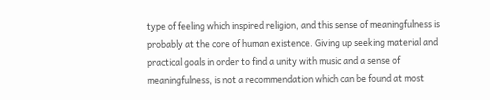type of feeling which inspired religion, and this sense of meaningfulness is probably at the core of human existence. Giving up seeking material and practical goals in order to find a unity with music and a sense of meaningfulness, is not a recommendation which can be found at most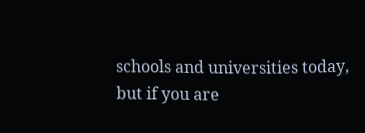schools and universities today, but if you are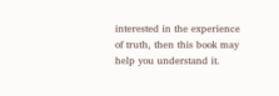interested in the experience of truth, then this book may help you understand it.